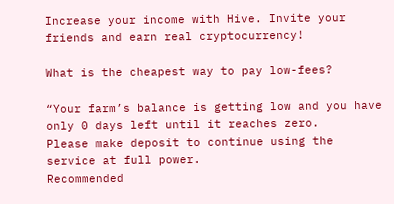Increase your income with Hive. Invite your friends and earn real cryptocurrency!

What is the cheapest way to pay low-fees?

“Your farm’s balance is getting low and you have only 0 days left until it reaches zero.
Please make deposit to continue using the service at full power.
Recommended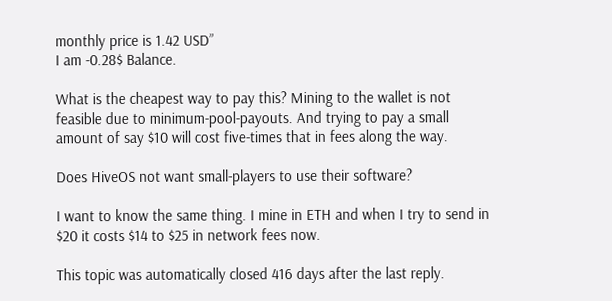monthly price is 1.42 USD”
I am -0.28$ Balance.

What is the cheapest way to pay this? Mining to the wallet is not feasible due to minimum-pool-payouts. And trying to pay a small amount of say $10 will cost five-times that in fees along the way.

Does HiveOS not want small-players to use their software?

I want to know the same thing. I mine in ETH and when I try to send in $20 it costs $14 to $25 in network fees now.

This topic was automatically closed 416 days after the last reply.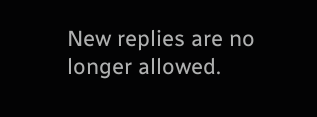New replies are no longer allowed.